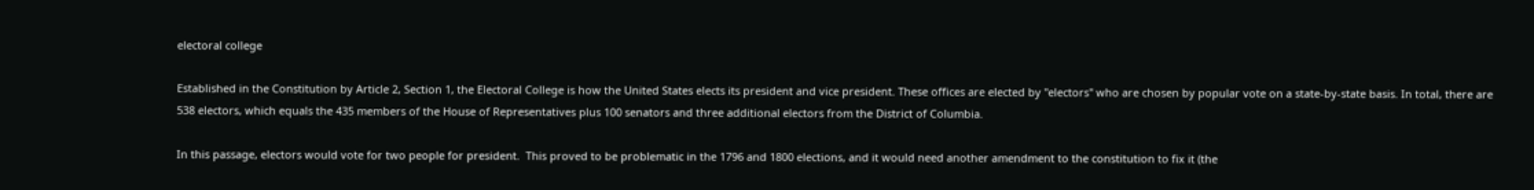electoral college

Established in the Constitution by Article 2, Section 1, the Electoral College is how the United States elects its president and vice president. These offices are elected by "electors" who are chosen by popular vote on a state-by-state basis. In total, there are 538 electors, which equals the 435 members of the House of Representatives plus 100 senators and three additional electors from the District of Columbia.

In this passage, electors would vote for two people for president.  This proved to be problematic in the 1796 and 1800 elections, and it would need another amendment to the constitution to fix it (the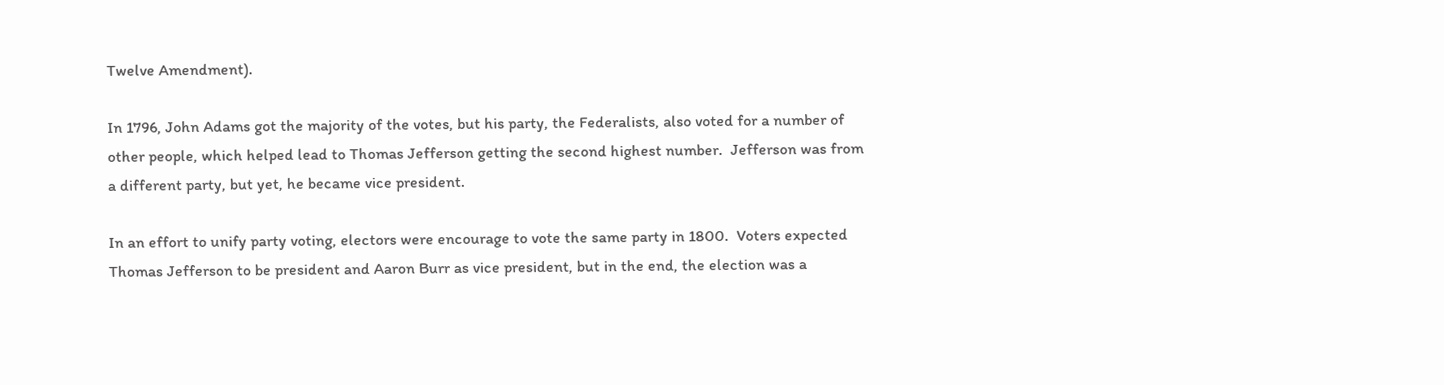Twelve Amendment).

In 1796, John Adams got the majority of the votes, but his party, the Federalists, also voted for a number of other people, which helped lead to Thomas Jefferson getting the second highest number.  Jefferson was from a different party, but yet, he became vice president.

In an effort to unify party voting, electors were encourage to vote the same party in 1800.  Voters expected Thomas Jefferson to be president and Aaron Burr as vice president, but in the end, the election was a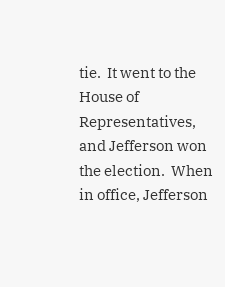tie.  It went to the House of Representatives, and Jefferson won the election.  When in office, Jefferson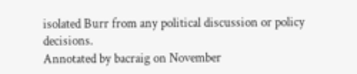isolated Burr from any political discussion or policy decisions.
Annotated by bacraig on November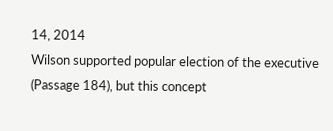14, 2014
Wilson supported popular election of the executive (Passage 184), but this concept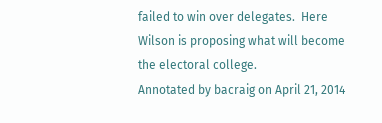failed to win over delegates.  Here Wilson is proposing what will become the electoral college.
Annotated by bacraig on April 21, 2014